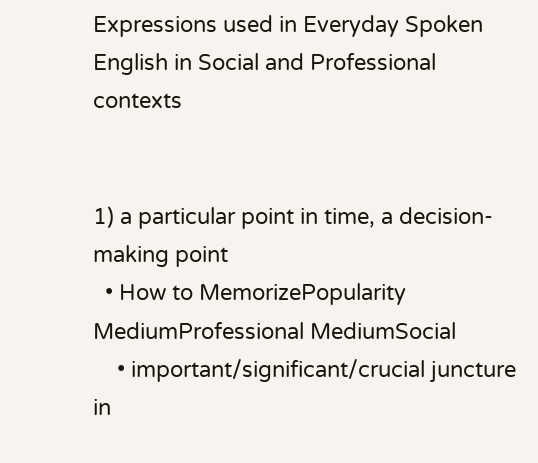Expressions used in Everyday Spoken English in Social and Professional contexts


1) a particular point in time, a decision-making point
  • How to MemorizePopularity MediumProfessional MediumSocial
    • important/significant/crucial juncture in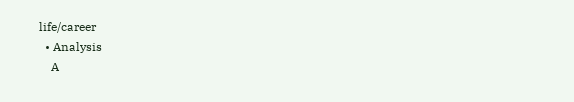life/career
  • Analysis
    A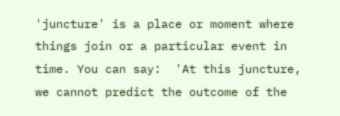'juncture' is a place or moment where things join or a particular event in time. You can say:  'At this juncture, we cannot predict the outcome of the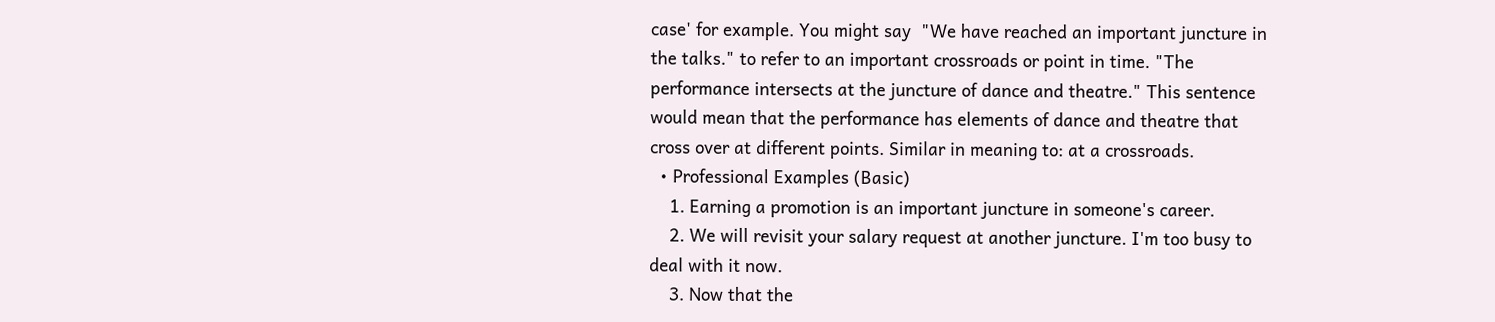case' for example. You might say  "We have reached an important juncture in the talks." to refer to an important crossroads or point in time. "The performance intersects at the juncture of dance and theatre." This sentence would mean that the performance has elements of dance and theatre that cross over at different points. Similar in meaning to: at a crossroads.
  • Professional Examples (Basic)
    1. Earning a promotion is an important juncture in someone's career.
    2. We will revisit your salary request at another juncture. I'm too busy to deal with it now.
    3. Now that the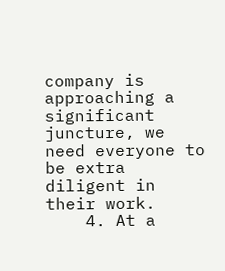company is approaching a significant juncture, we need everyone to be extra diligent in their work.
    4. At a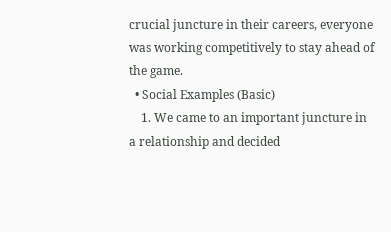crucial juncture in their careers, everyone was working competitively to stay ahead of the game.
  • Social Examples (Basic)
    1. We came to an important juncture in a relationship and decided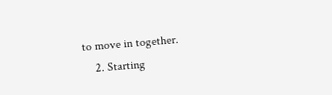to move in together.
    2. Starting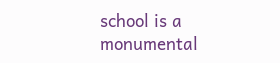school is a monumental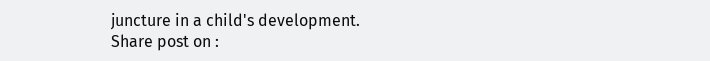juncture in a child's development.
Share post on :